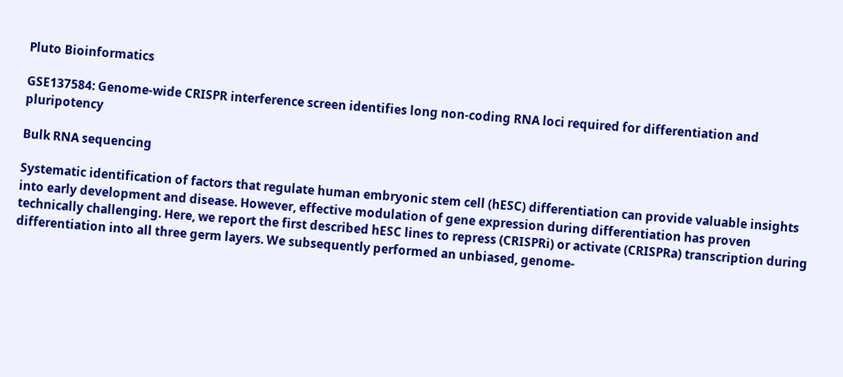Pluto Bioinformatics

GSE137584: Genome-wide CRISPR interference screen identifies long non-coding RNA loci required for differentiation and pluripotency

Bulk RNA sequencing

Systematic identification of factors that regulate human embryonic stem cell (hESC) differentiation can provide valuable insights into early development and disease. However, effective modulation of gene expression during differentiation has proven technically challenging. Here, we report the first described hESC lines to repress (CRISPRi) or activate (CRISPRa) transcription during differentiation into all three germ layers. We subsequently performed an unbiased, genome-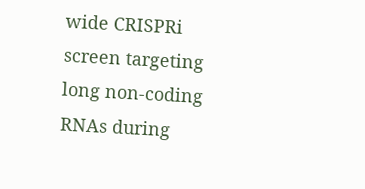wide CRISPRi screen targeting long non-coding RNAs during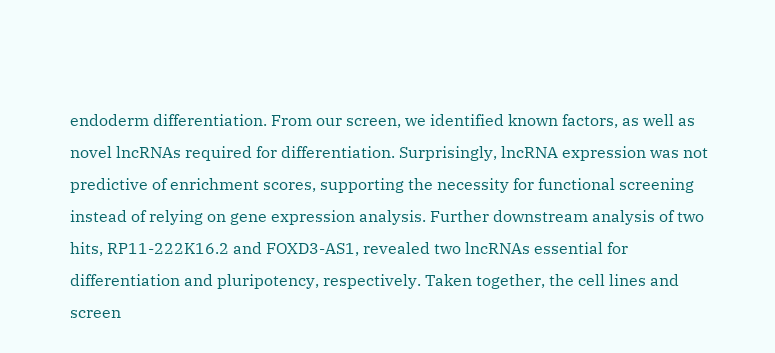endoderm differentiation. From our screen, we identified known factors, as well as novel lncRNAs required for differentiation. Surprisingly, lncRNA expression was not predictive of enrichment scores, supporting the necessity for functional screening instead of relying on gene expression analysis. Further downstream analysis of two hits, RP11-222K16.2 and FOXD3-AS1, revealed two lncRNAs essential for differentiation and pluripotency, respectively. Taken together, the cell lines and screen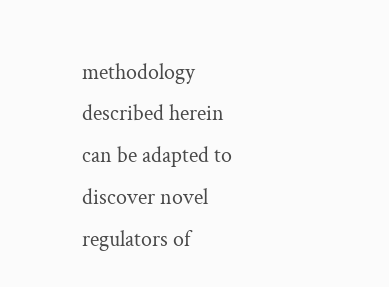methodology described herein can be adapted to discover novel regulators of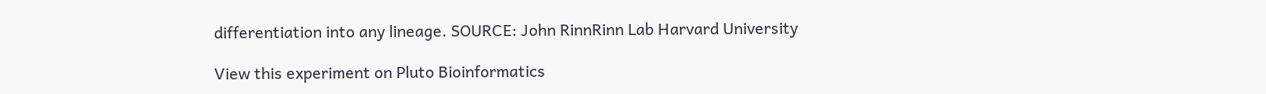differentiation into any lineage. SOURCE: John RinnRinn Lab Harvard University

View this experiment on Pluto Bioinformatics